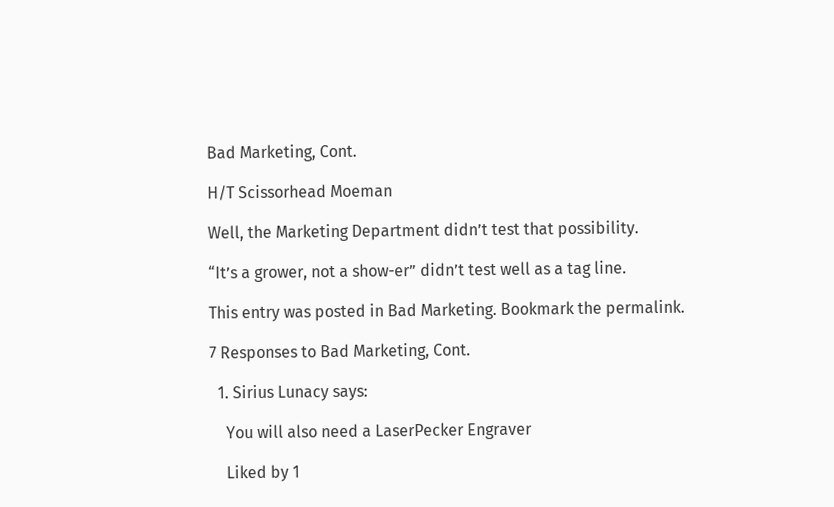Bad Marketing, Cont.

H/T Scissorhead Moeman

Well, the Marketing Department didn’t test that possibility.

“It’s a grower, not a show-er” didn’t test well as a tag line.

This entry was posted in Bad Marketing. Bookmark the permalink.

7 Responses to Bad Marketing, Cont.

  1. Sirius Lunacy says:

    You will also need a LaserPecker Engraver

    Liked by 1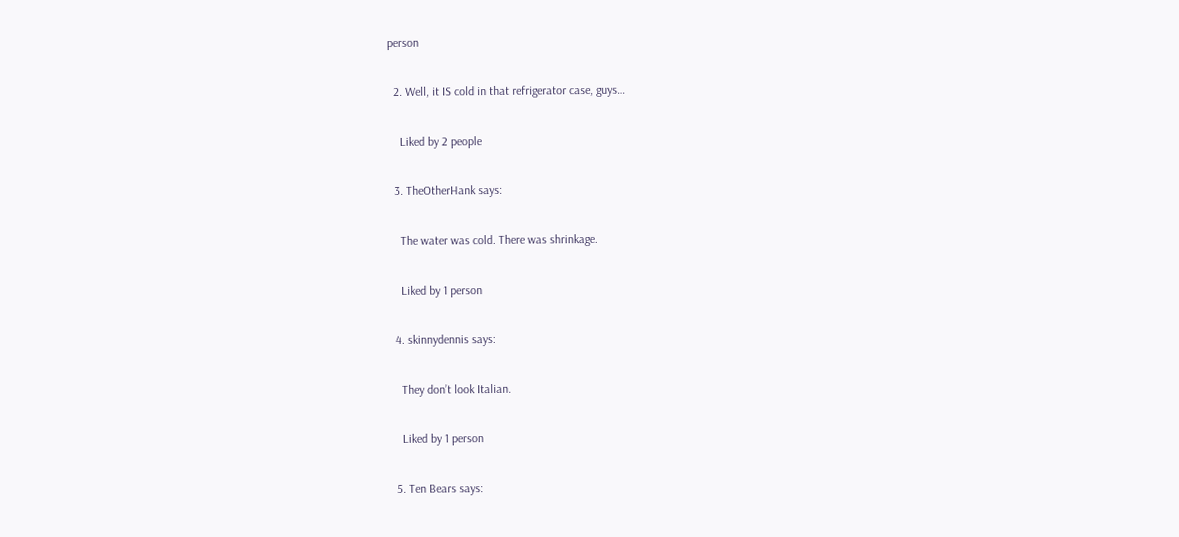person

  2. Well, it IS cold in that refrigerator case, guys…

    Liked by 2 people

  3. TheOtherHank says:

    The water was cold. There was shrinkage.

    Liked by 1 person

  4. skinnydennis says:

    They don’t look Italian.

    Liked by 1 person

  5. Ten Bears says: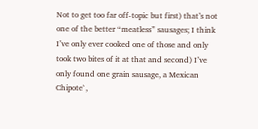Not to get too far off-topic but first) that’s not one of the better “meatless” sausages; I think I’ve only ever cooked one of those and only took two bites of it at that and second) I’ve only found one grain sausage, a Mexican Chipote`,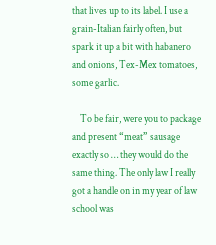that lives up to its label. I use a grain-Italian fairly often, but spark it up a bit with habanero and onions, Tex-Mex tomatoes, some garlic.

    To be fair, were you to package and present “meat” sausage exactly so … they would do the same thing. The only law I really got a handle on in my year of law school was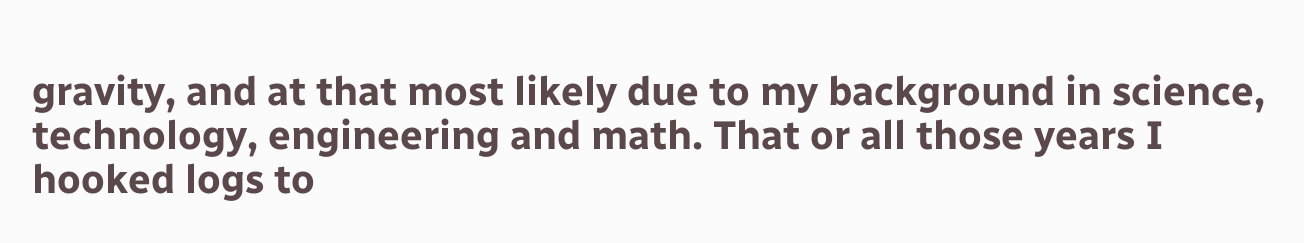gravity, and at that most likely due to my background in science, technology, engineering and math. That or all those years I hooked logs to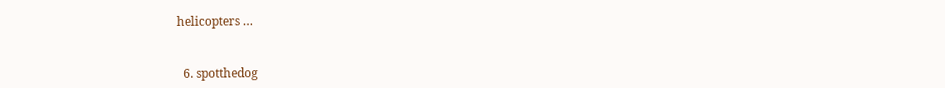helicopters …


  6. spotthedog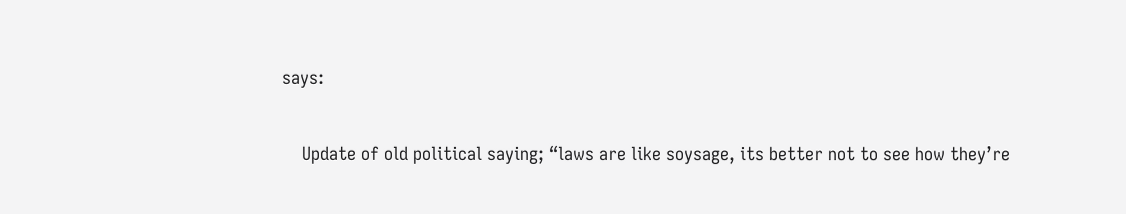says:

    Update of old political saying; “laws are like soysage, its better not to see how they’re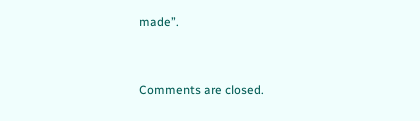made”.


Comments are closed.